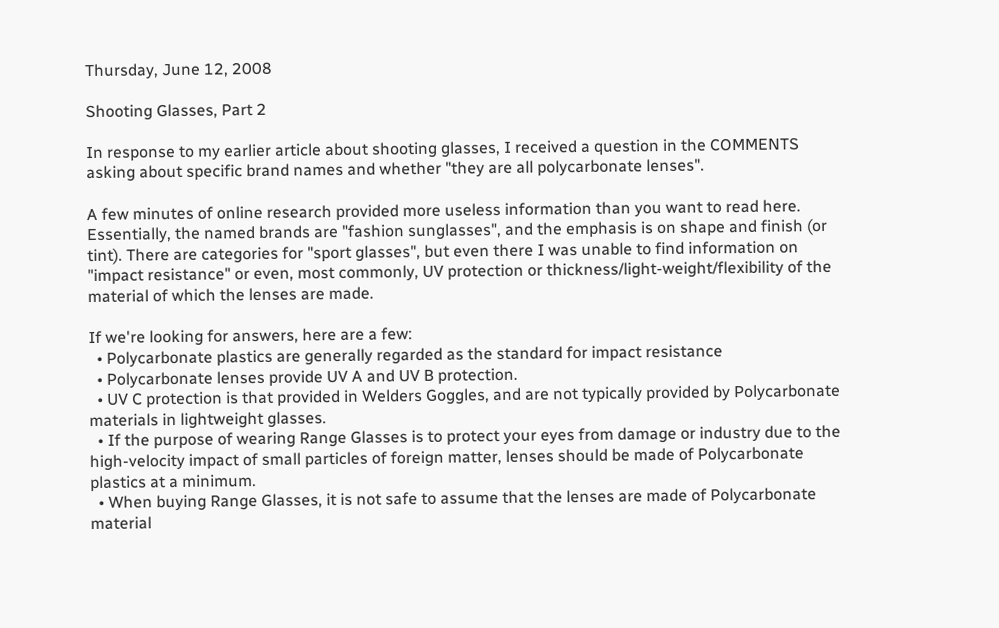Thursday, June 12, 2008

Shooting Glasses, Part 2

In response to my earlier article about shooting glasses, I received a question in the COMMENTS asking about specific brand names and whether "they are all polycarbonate lenses".

A few minutes of online research provided more useless information than you want to read here. Essentially, the named brands are "fashion sunglasses", and the emphasis is on shape and finish (or tint). There are categories for "sport glasses", but even there I was unable to find information on "impact resistance" or even, most commonly, UV protection or thickness/light-weight/flexibility of the material of which the lenses are made.

If we're looking for answers, here are a few:
  • Polycarbonate plastics are generally regarded as the standard for impact resistance
  • Polycarbonate lenses provide UV A and UV B protection.
  • UV C protection is that provided in Welders Goggles, and are not typically provided by Polycarbonate materials in lightweight glasses.
  • If the purpose of wearing Range Glasses is to protect your eyes from damage or industry due to the high-velocity impact of small particles of foreign matter, lenses should be made of Polycarbonate plastics at a minimum.
  • When buying Range Glasses, it is not safe to assume that the lenses are made of Polycarbonate material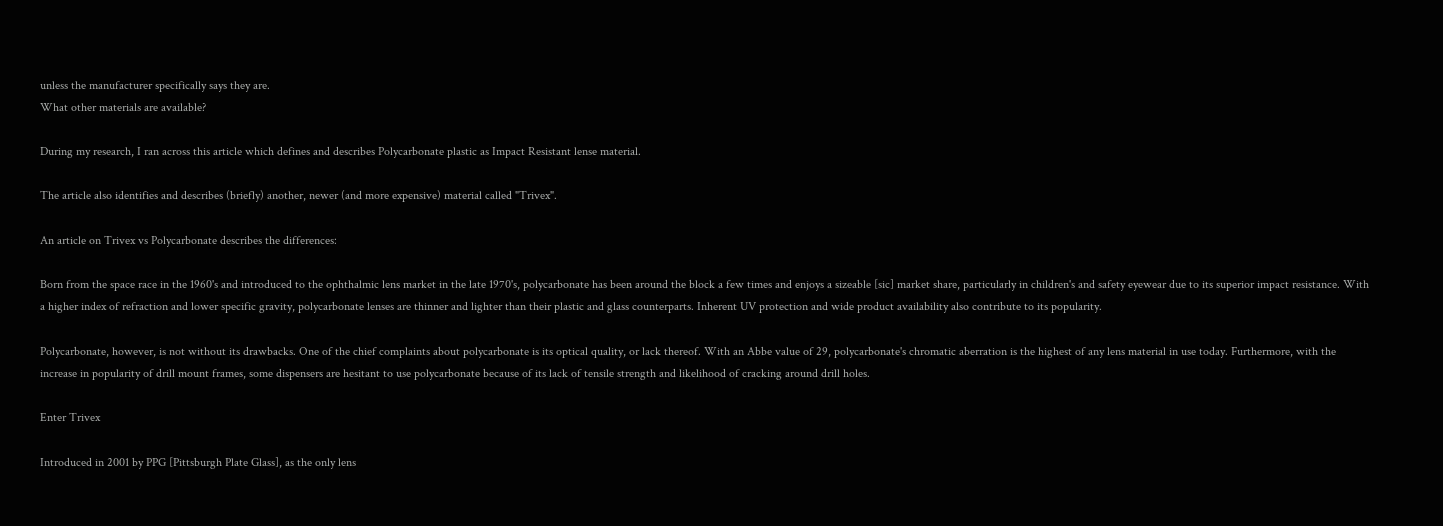unless the manufacturer specifically says they are.
What other materials are available?

During my research, I ran across this article which defines and describes Polycarbonate plastic as Impact Resistant lense material.

The article also identifies and describes (briefly) another, newer (and more expensive) material called "Trivex".

An article on Trivex vs Polycarbonate describes the differences:

Born from the space race in the 1960's and introduced to the ophthalmic lens market in the late 1970's, polycarbonate has been around the block a few times and enjoys a sizeable [sic] market share, particularly in children's and safety eyewear due to its superior impact resistance. With a higher index of refraction and lower specific gravity, polycarbonate lenses are thinner and lighter than their plastic and glass counterparts. Inherent UV protection and wide product availability also contribute to its popularity.

Polycarbonate, however, is not without its drawbacks. One of the chief complaints about polycarbonate is its optical quality, or lack thereof. With an Abbe value of 29, polycarbonate's chromatic aberration is the highest of any lens material in use today. Furthermore, with the increase in popularity of drill mount frames, some dispensers are hesitant to use polycarbonate because of its lack of tensile strength and likelihood of cracking around drill holes.

Enter Trivex

Introduced in 2001 by PPG [Pittsburgh Plate Glass], as the only lens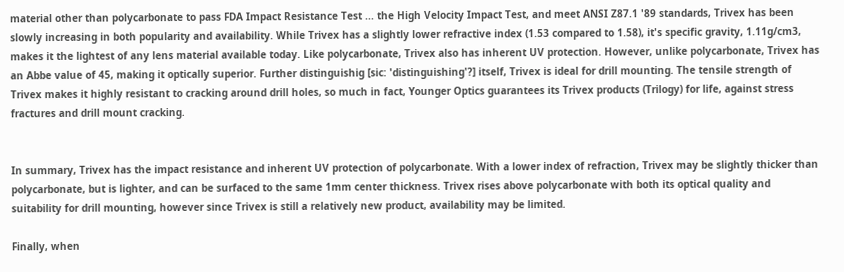material other than polycarbonate to pass FDA Impact Resistance Test ... the High Velocity Impact Test, and meet ANSI Z87.1 '89 standards, Trivex has been slowly increasing in both popularity and availability. While Trivex has a slightly lower refractive index (1.53 compared to 1.58), it's specific gravity, 1.11g/cm3, makes it the lightest of any lens material available today. Like polycarbonate, Trivex also has inherent UV protection. However, unlike polycarbonate, Trivex has an Abbe value of 45, making it optically superior. Further distinguishig [sic: 'distinguishing'?] itself, Trivex is ideal for drill mounting. The tensile strength of Trivex makes it highly resistant to cracking around drill holes, so much in fact, Younger Optics guarantees its Trivex products (Trilogy) for life, against stress fractures and drill mount cracking.


In summary, Trivex has the impact resistance and inherent UV protection of polycarbonate. With a lower index of refraction, Trivex may be slightly thicker than polycarbonate, but is lighter, and can be surfaced to the same 1mm center thickness. Trivex rises above polycarbonate with both its optical quality and suitability for drill mounting, however since Trivex is still a relatively new product, availability may be limited.

Finally, when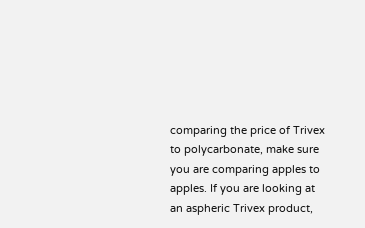comparing the price of Trivex to polycarbonate, make sure you are comparing apples to apples. If you are looking at an aspheric Trivex product,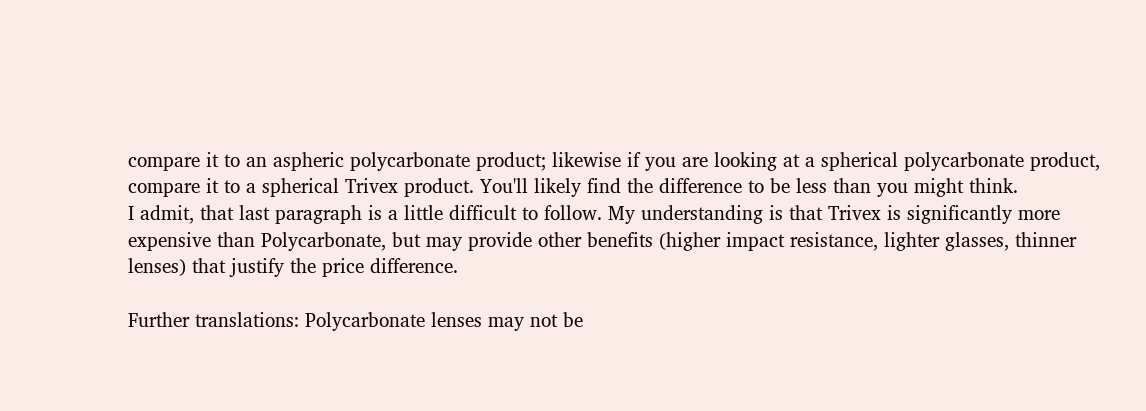compare it to an aspheric polycarbonate product; likewise if you are looking at a spherical polycarbonate product, compare it to a spherical Trivex product. You'll likely find the difference to be less than you might think.
I admit, that last paragraph is a little difficult to follow. My understanding is that Trivex is significantly more expensive than Polycarbonate, but may provide other benefits (higher impact resistance, lighter glasses, thinner lenses) that justify the price difference.

Further translations: Polycarbonate lenses may not be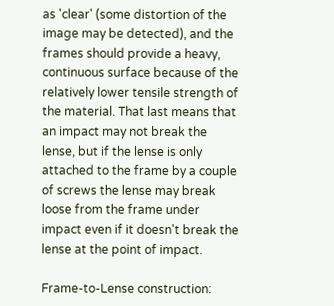as 'clear' (some distortion of the image may be detected), and the frames should provide a heavy, continuous surface because of the relatively lower tensile strength of the material. That last means that an impact may not break the lense, but if the lense is only attached to the frame by a couple of screws the lense may break loose from the frame under impact even if it doesn't break the lense at the point of impact.

Frame-to-Lense construction: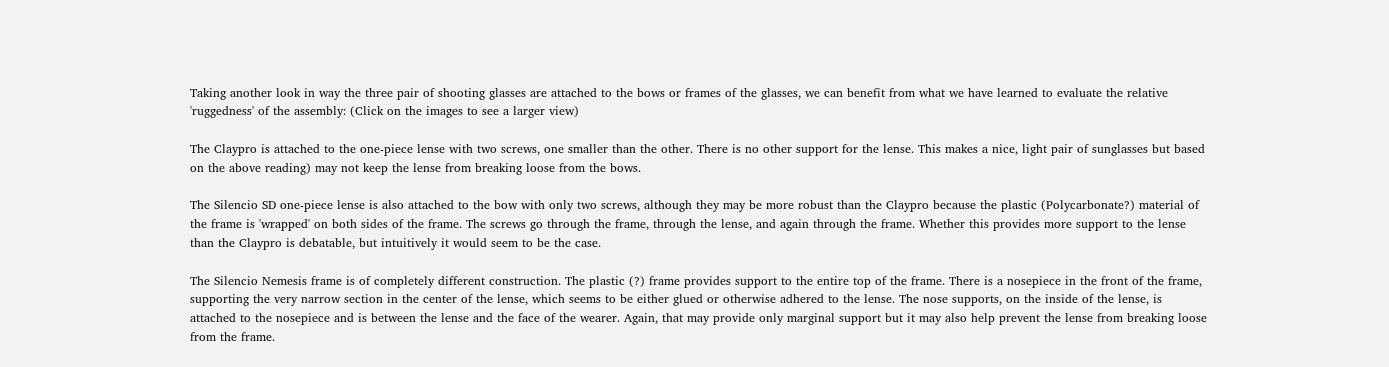Taking another look in way the three pair of shooting glasses are attached to the bows or frames of the glasses, we can benefit from what we have learned to evaluate the relative 'ruggedness' of the assembly: (Click on the images to see a larger view)

The Claypro is attached to the one-piece lense with two screws, one smaller than the other. There is no other support for the lense. This makes a nice, light pair of sunglasses but based on the above reading) may not keep the lense from breaking loose from the bows.

The Silencio SD one-piece lense is also attached to the bow with only two screws, although they may be more robust than the Claypro because the plastic (Polycarbonate?) material of the frame is 'wrapped' on both sides of the frame. The screws go through the frame, through the lense, and again through the frame. Whether this provides more support to the lense than the Claypro is debatable, but intuitively it would seem to be the case.

The Silencio Nemesis frame is of completely different construction. The plastic (?) frame provides support to the entire top of the frame. There is a nosepiece in the front of the frame, supporting the very narrow section in the center of the lense, which seems to be either glued or otherwise adhered to the lense. The nose supports, on the inside of the lense, is attached to the nosepiece and is between the lense and the face of the wearer. Again, that may provide only marginal support but it may also help prevent the lense from breaking loose from the frame.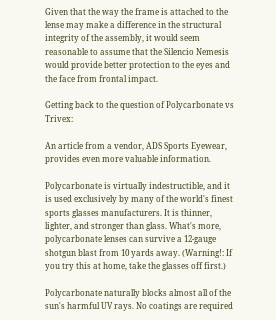Given that the way the frame is attached to the lense may make a difference in the structural integrity of the assembly, it would seem reasonable to assume that the Silencio Nemesis would provide better protection to the eyes and the face from frontal impact.

Getting back to the question of Polycarbonate vs Trivex:

An article from a vendor, ADS Sports Eyewear, provides even more valuable information.

Polycarbonate is virtually indestructible, and it is used exclusively by many of the world's finest sports glasses manufacturers. It is thinner, lighter, and stronger than glass. What's more, polycarbonate lenses can survive a 12-gauge shotgun blast from 10 yards away. (Warning!: If you try this at home, take the glasses off first.)

Polycarbonate naturally blocks almost all of the sun's harmful UV rays. No coatings are required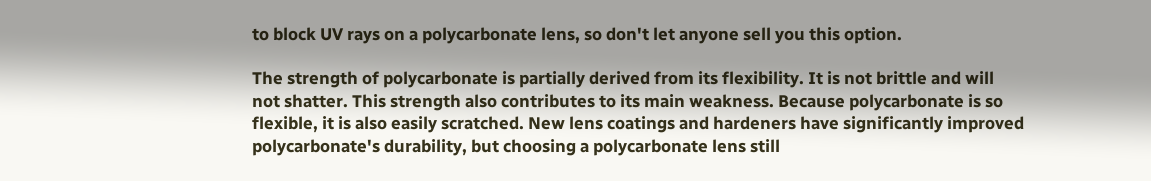to block UV rays on a polycarbonate lens, so don't let anyone sell you this option.

The strength of polycarbonate is partially derived from its flexibility. It is not brittle and will not shatter. This strength also contributes to its main weakness. Because polycarbonate is so flexible, it is also easily scratched. New lens coatings and hardeners have significantly improved polycarbonate's durability, but choosing a polycarbonate lens still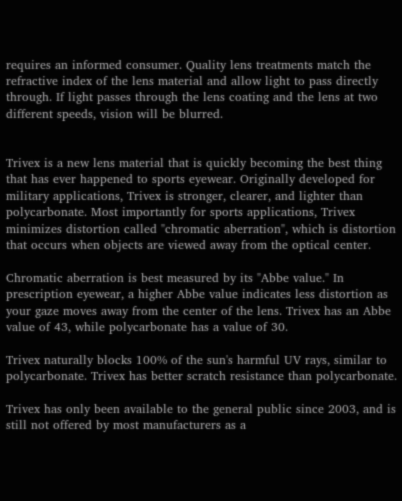requires an informed consumer. Quality lens treatments match the refractive index of the lens material and allow light to pass directly through. If light passes through the lens coating and the lens at two different speeds, vision will be blurred.


Trivex is a new lens material that is quickly becoming the best thing that has ever happened to sports eyewear. Originally developed for military applications, Trivex is stronger, clearer, and lighter than polycarbonate. Most importantly for sports applications, Trivex minimizes distortion called "chromatic aberration", which is distortion that occurs when objects are viewed away from the optical center.

Chromatic aberration is best measured by its "Abbe value." In prescription eyewear, a higher Abbe value indicates less distortion as your gaze moves away from the center of the lens. Trivex has an Abbe value of 43, while polycarbonate has a value of 30.

Trivex naturally blocks 100% of the sun's harmful UV rays, similar to polycarbonate. Trivex has better scratch resistance than polycarbonate.

Trivex has only been available to the general public since 2003, and is still not offered by most manufacturers as a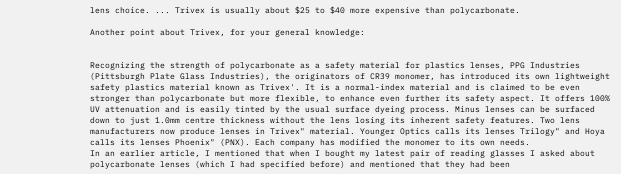lens choice. ... Trivex is usually about $25 to $40 more expensive than polycarbonate.

Another point about Trivex, for your general knowledge:


Recognizing the strength of polycarbonate as a safety material for plastics lenses, PPG Industries (Pittsburgh Plate Glass Industries), the originators of CR39 monomer, has introduced its own lightweight safety plastics material known as Trivex'. It is a normal-index material and is claimed to be even stronger than polycarbonate but more flexible, to enhance even further its safety aspect. It offers 100% UV attenuation and is easily tinted by the usual surface dyeing process. Minus lenses can be surfaced down to just 1.0mm centre thickness without the lens losing its inherent safety features. Two lens manufacturers now produce lenses in Trivex" material. Younger Optics calls its lenses Trilogy" and Hoya calls its lenses Phoenix" (PNX). Each company has modified the monomer to its own needs.
In an earlier article, I mentioned that when I bought my latest pair of reading glasses I asked about polycarbonate lenses (which I had specified before) and mentioned that they had been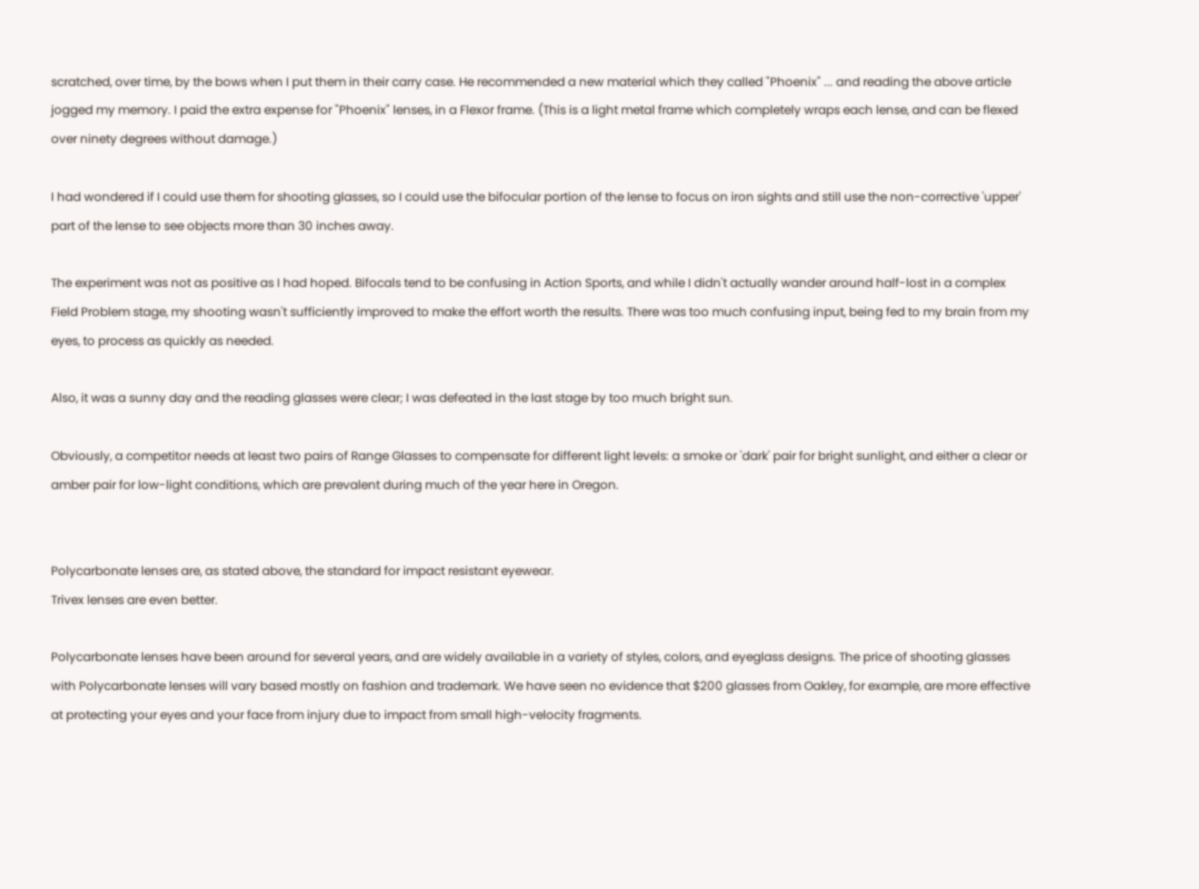scratched, over time, by the bows when I put them in their carry case. He recommended a new material which they called "Phoenix" ... and reading the above article jogged my memory. I paid the extra expense for "Phoenix" lenses, in a Flexor frame. (This is a light metal frame which completely wraps each lense, and can be flexed over ninety degrees without damage.)

I had wondered if I could use them for shooting glasses, so I could use the bifocular portion of the lense to focus on iron sights and still use the non-corrective 'upper' part of the lense to see objects more than 30 inches away.

The experiment was not as positive as I had hoped. Bifocals tend to be confusing in Action Sports, and while I didn't actually wander around half-lost in a complex Field Problem stage, my shooting wasn't sufficiently improved to make the effort worth the results. There was too much confusing input, being fed to my brain from my eyes, to process as quickly as needed.

Also, it was a sunny day and the reading glasses were clear; I was defeated in the last stage by too much bright sun.

Obviously, a competitor needs at least two pairs of Range Glasses to compensate for different light levels: a smoke or 'dark' pair for bright sunlight, and either a clear or amber pair for low-light conditions, which are prevalent during much of the year here in Oregon.


Polycarbonate lenses are, as stated above, the standard for impact resistant eyewear.
Trivex lenses are even better.

Polycarbonate lenses have been around for several years, and are widely available in a variety of styles, colors, and eyeglass designs. The price of shooting glasses with Polycarbonate lenses will vary based mostly on fashion and trademark. We have seen no evidence that $200 glasses from Oakley, for example, are more effective at protecting your eyes and your face from injury due to impact from small high-velocity fragments.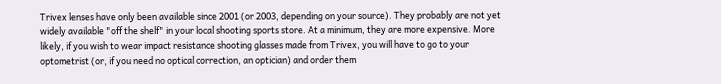Trivex lenses have only been available since 2001 (or 2003, depending on your source). They probably are not yet widely available "off the shelf" in your local shooting sports store. At a minimum, they are more expensive. More likely, if you wish to wear impact resistance shooting glasses made from Trivex, you will have to go to your optometrist (or, if you need no optical correction, an optician) and order them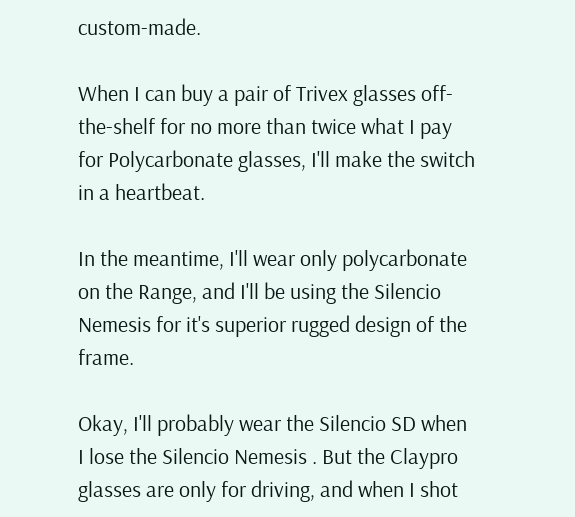custom-made.

When I can buy a pair of Trivex glasses off-the-shelf for no more than twice what I pay for Polycarbonate glasses, I'll make the switch in a heartbeat.

In the meantime, I'll wear only polycarbonate on the Range, and I'll be using the Silencio Nemesis for it's superior rugged design of the frame.

Okay, I'll probably wear the Silencio SD when I lose the Silencio Nemesis . But the Claypro glasses are only for driving, and when I shot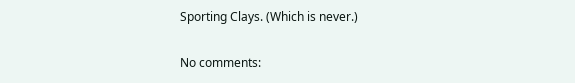Sporting Clays. (Which is never.)

No comments: